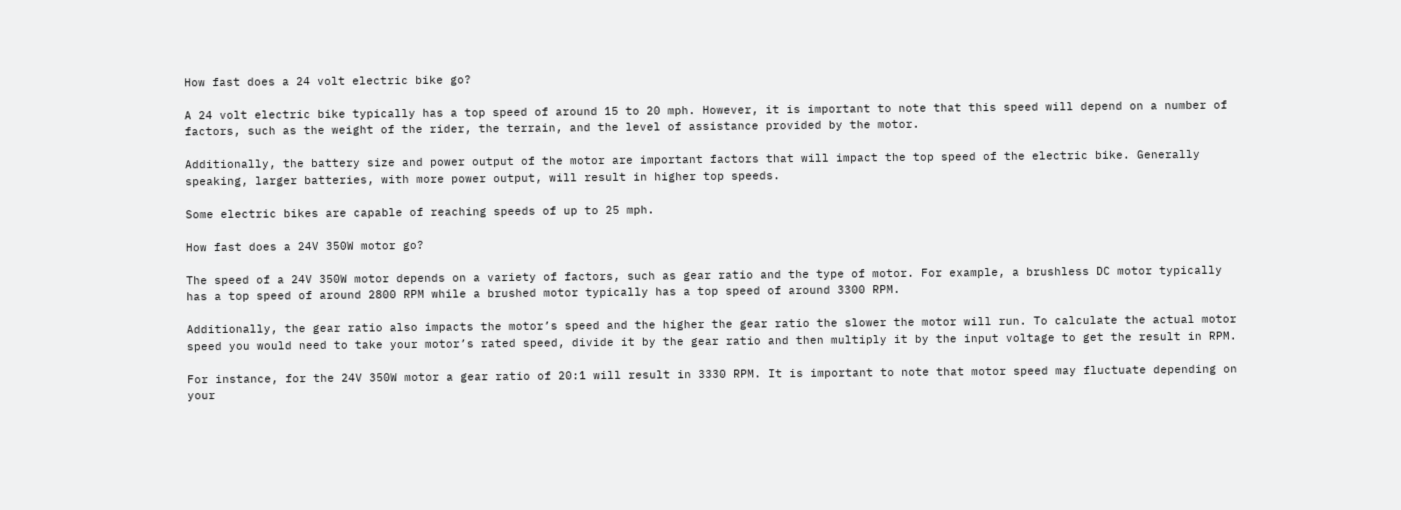How fast does a 24 volt electric bike go?

A 24 volt electric bike typically has a top speed of around 15 to 20 mph. However, it is important to note that this speed will depend on a number of factors, such as the weight of the rider, the terrain, and the level of assistance provided by the motor.

Additionally, the battery size and power output of the motor are important factors that will impact the top speed of the electric bike. Generally speaking, larger batteries, with more power output, will result in higher top speeds.

Some electric bikes are capable of reaching speeds of up to 25 mph.

How fast does a 24V 350W motor go?

The speed of a 24V 350W motor depends on a variety of factors, such as gear ratio and the type of motor. For example, a brushless DC motor typically has a top speed of around 2800 RPM while a brushed motor typically has a top speed of around 3300 RPM.

Additionally, the gear ratio also impacts the motor’s speed and the higher the gear ratio the slower the motor will run. To calculate the actual motor speed you would need to take your motor’s rated speed, divide it by the gear ratio and then multiply it by the input voltage to get the result in RPM.

For instance, for the 24V 350W motor a gear ratio of 20:1 will result in 3330 RPM. It is important to note that motor speed may fluctuate depending on your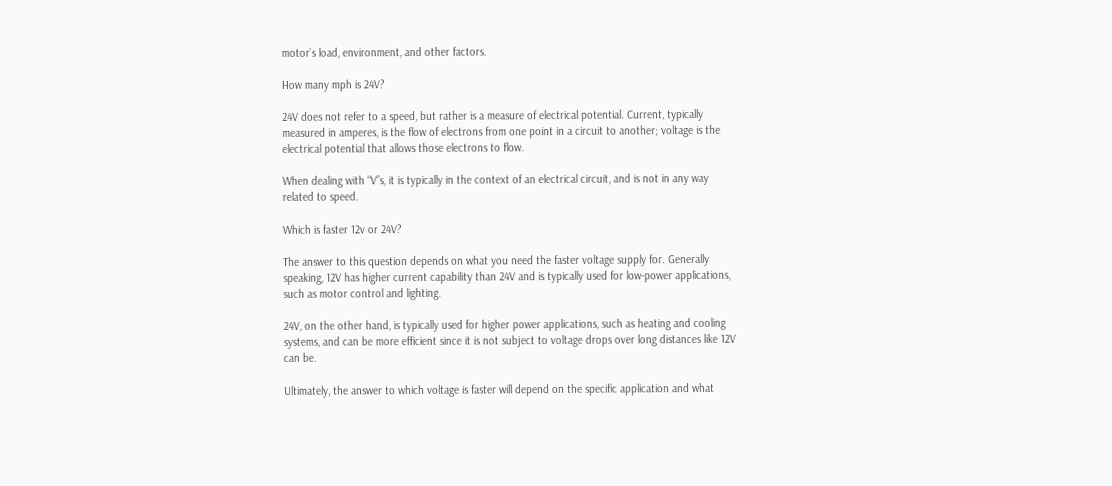motor’s load, environment, and other factors.

How many mph is 24V?

24V does not refer to a speed, but rather is a measure of electrical potential. Current, typically measured in amperes, is the flow of electrons from one point in a circuit to another; voltage is the electrical potential that allows those electrons to flow.

When dealing with “V”s, it is typically in the context of an electrical circuit, and is not in any way related to speed.

Which is faster 12v or 24V?

The answer to this question depends on what you need the faster voltage supply for. Generally speaking, 12V has higher current capability than 24V and is typically used for low-power applications, such as motor control and lighting.

24V, on the other hand, is typically used for higher power applications, such as heating and cooling systems, and can be more efficient since it is not subject to voltage drops over long distances like 12V can be.

Ultimately, the answer to which voltage is faster will depend on the specific application and what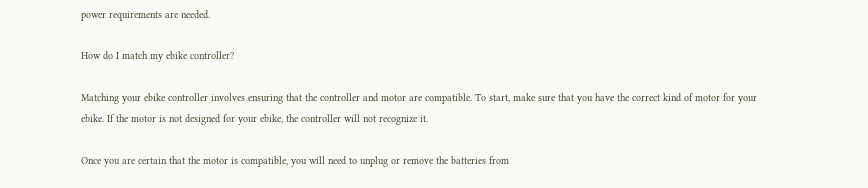power requirements are needed.

How do I match my ebike controller?

Matching your ebike controller involves ensuring that the controller and motor are compatible. To start, make sure that you have the correct kind of motor for your ebike. If the motor is not designed for your ebike, the controller will not recognize it.

Once you are certain that the motor is compatible, you will need to unplug or remove the batteries from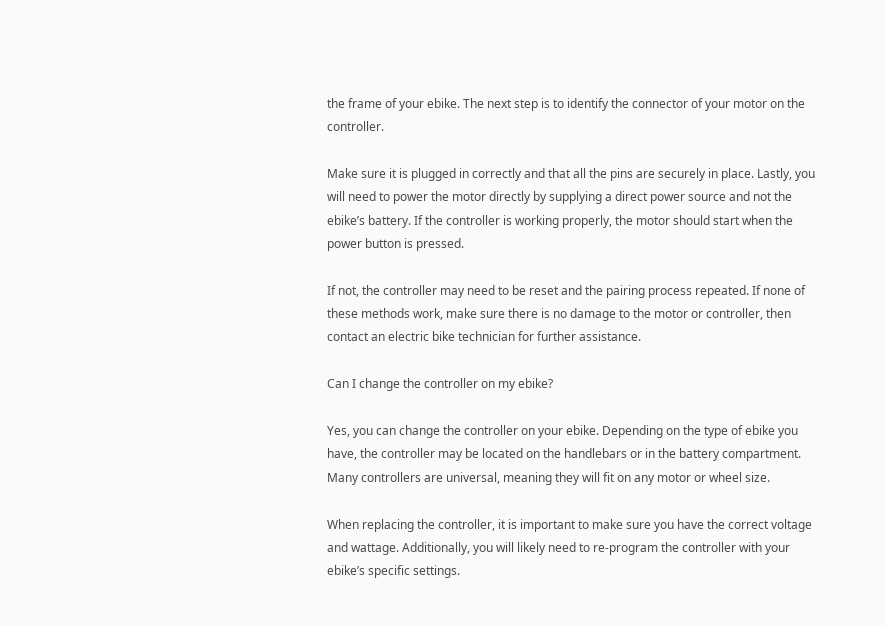the frame of your ebike. The next step is to identify the connector of your motor on the controller.

Make sure it is plugged in correctly and that all the pins are securely in place. Lastly, you will need to power the motor directly by supplying a direct power source and not the ebike’s battery. If the controller is working properly, the motor should start when the power button is pressed.

If not, the controller may need to be reset and the pairing process repeated. If none of these methods work, make sure there is no damage to the motor or controller, then contact an electric bike technician for further assistance.

Can I change the controller on my ebike?

Yes, you can change the controller on your ebike. Depending on the type of ebike you have, the controller may be located on the handlebars or in the battery compartment. Many controllers are universal, meaning they will fit on any motor or wheel size.

When replacing the controller, it is important to make sure you have the correct voltage and wattage. Additionally, you will likely need to re-program the controller with your ebike’s specific settings.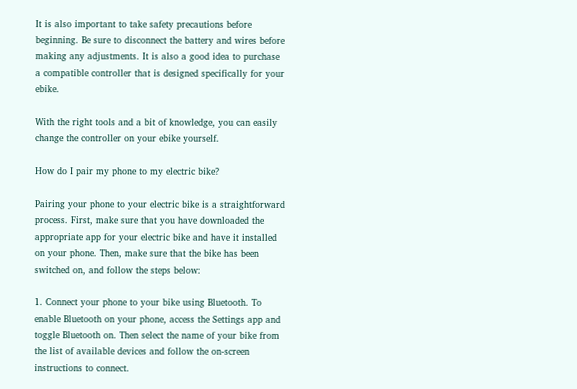It is also important to take safety precautions before beginning. Be sure to disconnect the battery and wires before making any adjustments. It is also a good idea to purchase a compatible controller that is designed specifically for your ebike.

With the right tools and a bit of knowledge, you can easily change the controller on your ebike yourself.

How do I pair my phone to my electric bike?

Pairing your phone to your electric bike is a straightforward process. First, make sure that you have downloaded the appropriate app for your electric bike and have it installed on your phone. Then, make sure that the bike has been switched on, and follow the steps below:

1. Connect your phone to your bike using Bluetooth. To enable Bluetooth on your phone, access the Settings app and toggle Bluetooth on. Then select the name of your bike from the list of available devices and follow the on-screen instructions to connect.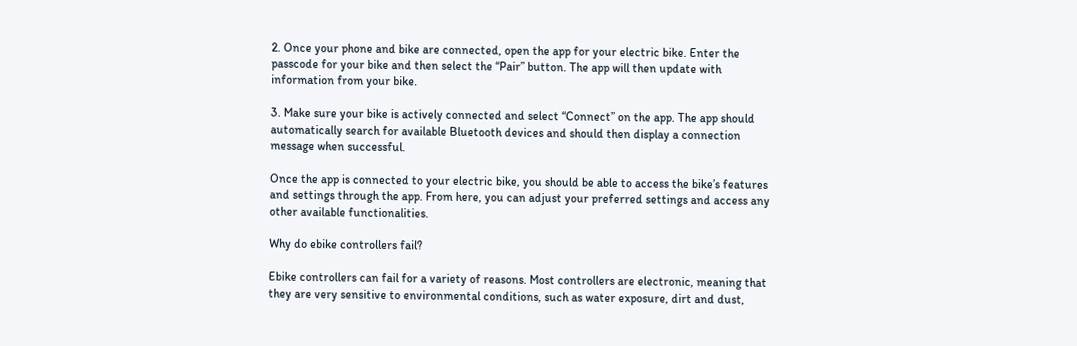2. Once your phone and bike are connected, open the app for your electric bike. Enter the passcode for your bike and then select the “Pair” button. The app will then update with information from your bike.

3. Make sure your bike is actively connected and select “Connect” on the app. The app should automatically search for available Bluetooth devices and should then display a connection message when successful.

Once the app is connected to your electric bike, you should be able to access the bike’s features and settings through the app. From here, you can adjust your preferred settings and access any other available functionalities.

Why do ebike controllers fail?

Ebike controllers can fail for a variety of reasons. Most controllers are electronic, meaning that they are very sensitive to environmental conditions, such as water exposure, dirt and dust,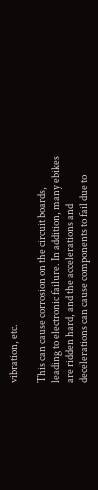vibration, etc.

This can cause corrosion on the circuit boards, leading to electronic failure. In addition, many ebikes are ridden hard, and the accelerations and decelerations can cause components to fail due to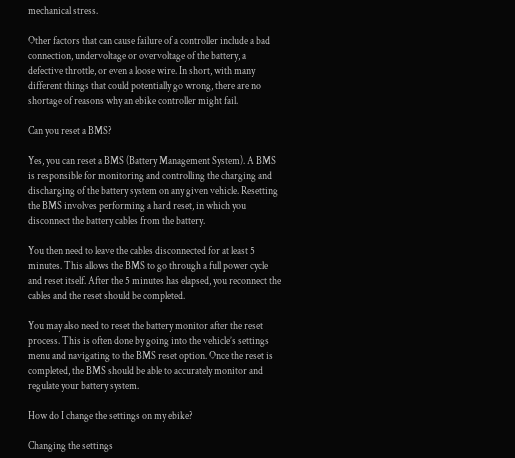mechanical stress.

Other factors that can cause failure of a controller include a bad connection, undervoltage or overvoltage of the battery, a defective throttle, or even a loose wire. In short, with many different things that could potentially go wrong, there are no shortage of reasons why an ebike controller might fail.

Can you reset a BMS?

Yes, you can reset a BMS (Battery Management System). A BMS is responsible for monitoring and controlling the charging and discharging of the battery system on any given vehicle. Resetting the BMS involves performing a hard reset, in which you disconnect the battery cables from the battery.

You then need to leave the cables disconnected for at least 5 minutes. This allows the BMS to go through a full power cycle and reset itself. After the 5 minutes has elapsed, you reconnect the cables and the reset should be completed.

You may also need to reset the battery monitor after the reset process. This is often done by going into the vehicle’s settings menu and navigating to the BMS reset option. Once the reset is completed, the BMS should be able to accurately monitor and regulate your battery system.

How do I change the settings on my ebike?

Changing the settings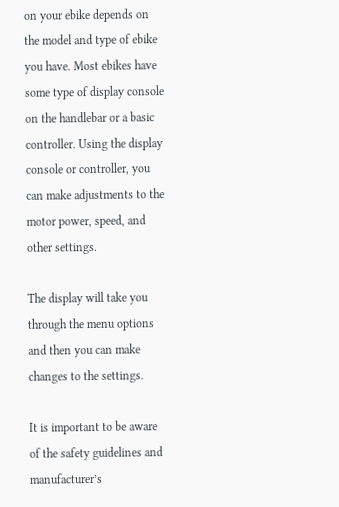on your ebike depends on the model and type of ebike you have. Most ebikes have some type of display console on the handlebar or a basic controller. Using the display console or controller, you can make adjustments to the motor power, speed, and other settings.

The display will take you through the menu options and then you can make changes to the settings.

It is important to be aware of the safety guidelines and manufacturer’s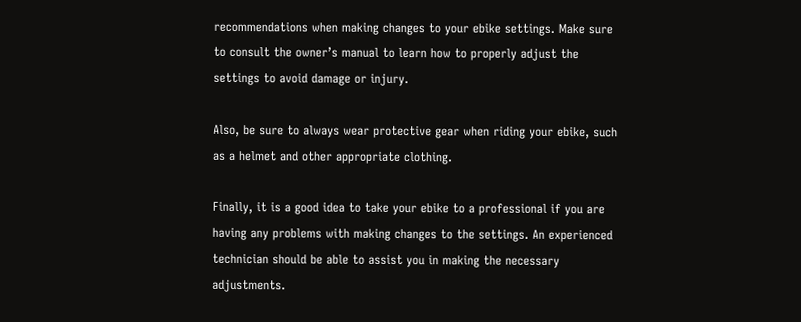recommendations when making changes to your ebike settings. Make sure to consult the owner’s manual to learn how to properly adjust the settings to avoid damage or injury.

Also, be sure to always wear protective gear when riding your ebike, such as a helmet and other appropriate clothing.

Finally, it is a good idea to take your ebike to a professional if you are having any problems with making changes to the settings. An experienced technician should be able to assist you in making the necessary adjustments.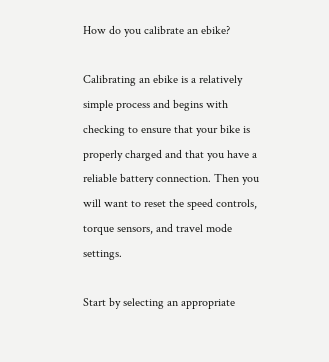How do you calibrate an ebike?

Calibrating an ebike is a relatively simple process and begins with checking to ensure that your bike is properly charged and that you have a reliable battery connection. Then you will want to reset the speed controls, torque sensors, and travel mode settings.

Start by selecting an appropriate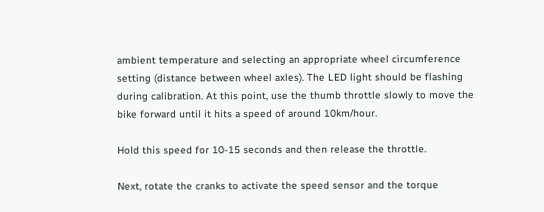ambient temperature and selecting an appropriate wheel circumference setting (distance between wheel axles). The LED light should be flashing during calibration. At this point, use the thumb throttle slowly to move the bike forward until it hits a speed of around 10km/hour.

Hold this speed for 10-15 seconds and then release the throttle.

Next, rotate the cranks to activate the speed sensor and the torque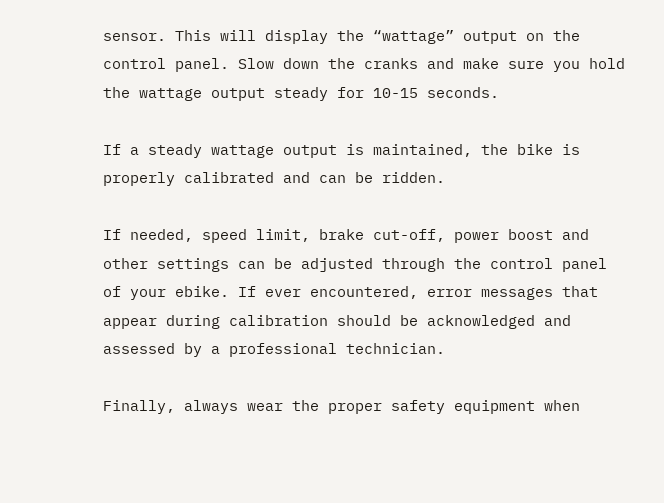sensor. This will display the “wattage” output on the control panel. Slow down the cranks and make sure you hold the wattage output steady for 10-15 seconds.

If a steady wattage output is maintained, the bike is properly calibrated and can be ridden.

If needed, speed limit, brake cut-off, power boost and other settings can be adjusted through the control panel of your ebike. If ever encountered, error messages that appear during calibration should be acknowledged and assessed by a professional technician.

Finally, always wear the proper safety equipment when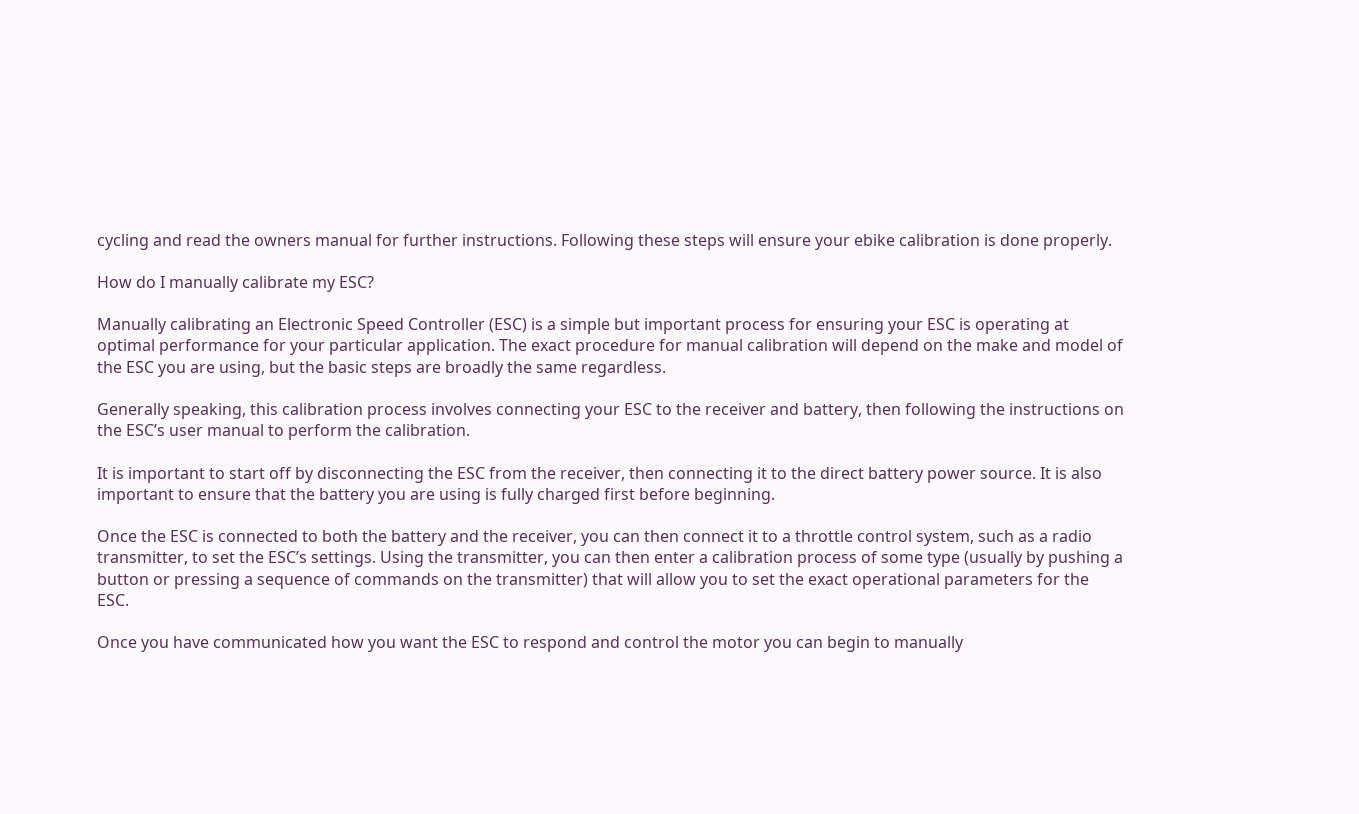cycling and read the owners manual for further instructions. Following these steps will ensure your ebike calibration is done properly.

How do I manually calibrate my ESC?

Manually calibrating an Electronic Speed Controller (ESC) is a simple but important process for ensuring your ESC is operating at optimal performance for your particular application. The exact procedure for manual calibration will depend on the make and model of the ESC you are using, but the basic steps are broadly the same regardless.

Generally speaking, this calibration process involves connecting your ESC to the receiver and battery, then following the instructions on the ESC’s user manual to perform the calibration.

It is important to start off by disconnecting the ESC from the receiver, then connecting it to the direct battery power source. It is also important to ensure that the battery you are using is fully charged first before beginning.

Once the ESC is connected to both the battery and the receiver, you can then connect it to a throttle control system, such as a radio transmitter, to set the ESC’s settings. Using the transmitter, you can then enter a calibration process of some type (usually by pushing a button or pressing a sequence of commands on the transmitter) that will allow you to set the exact operational parameters for the ESC.

Once you have communicated how you want the ESC to respond and control the motor you can begin to manually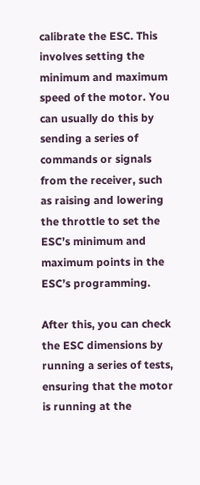calibrate the ESC. This involves setting the minimum and maximum speed of the motor. You can usually do this by sending a series of commands or signals from the receiver, such as raising and lowering the throttle to set the ESC’s minimum and maximum points in the ESC’s programming.

After this, you can check the ESC dimensions by running a series of tests, ensuring that the motor is running at the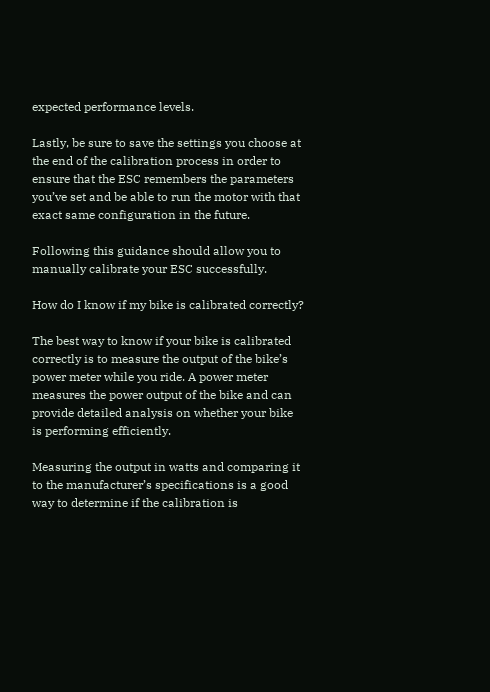expected performance levels.

Lastly, be sure to save the settings you choose at the end of the calibration process in order to ensure that the ESC remembers the parameters you’ve set and be able to run the motor with that exact same configuration in the future.

Following this guidance should allow you to manually calibrate your ESC successfully.

How do I know if my bike is calibrated correctly?

The best way to know if your bike is calibrated correctly is to measure the output of the bike’s power meter while you ride. A power meter measures the power output of the bike and can provide detailed analysis on whether your bike is performing efficiently.

Measuring the output in watts and comparing it to the manufacturer’s specifications is a good way to determine if the calibration is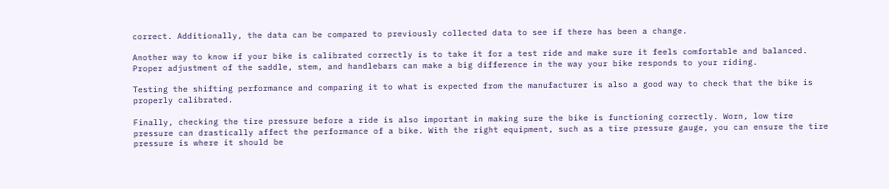correct. Additionally, the data can be compared to previously collected data to see if there has been a change.

Another way to know if your bike is calibrated correctly is to take it for a test ride and make sure it feels comfortable and balanced. Proper adjustment of the saddle, stem, and handlebars can make a big difference in the way your bike responds to your riding.

Testing the shifting performance and comparing it to what is expected from the manufacturer is also a good way to check that the bike is properly calibrated.

Finally, checking the tire pressure before a ride is also important in making sure the bike is functioning correctly. Worn, low tire pressure can drastically affect the performance of a bike. With the right equipment, such as a tire pressure gauge, you can ensure the tire pressure is where it should be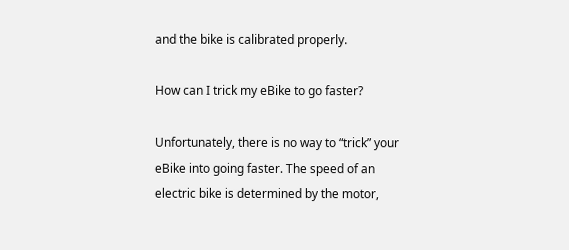and the bike is calibrated properly.

How can I trick my eBike to go faster?

Unfortunately, there is no way to “trick” your eBike into going faster. The speed of an electric bike is determined by the motor,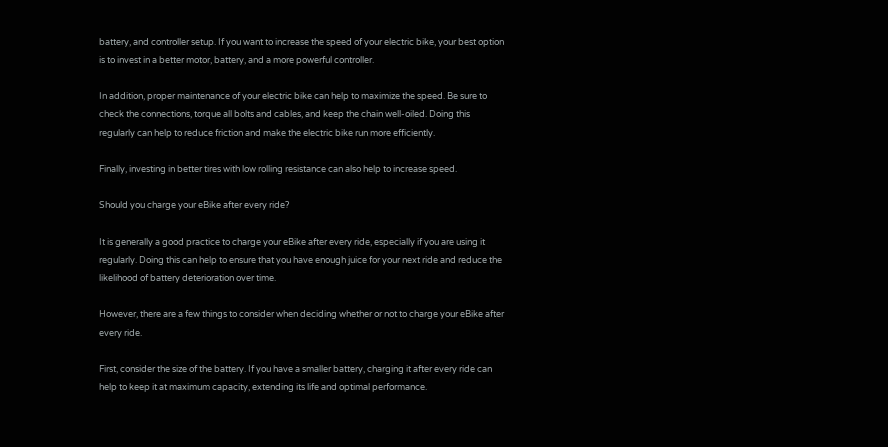battery, and controller setup. If you want to increase the speed of your electric bike, your best option is to invest in a better motor, battery, and a more powerful controller.

In addition, proper maintenance of your electric bike can help to maximize the speed. Be sure to check the connections, torque all bolts and cables, and keep the chain well-oiled. Doing this regularly can help to reduce friction and make the electric bike run more efficiently.

Finally, investing in better tires with low rolling resistance can also help to increase speed.

Should you charge your eBike after every ride?

It is generally a good practice to charge your eBike after every ride, especially if you are using it regularly. Doing this can help to ensure that you have enough juice for your next ride and reduce the likelihood of battery deterioration over time.

However, there are a few things to consider when deciding whether or not to charge your eBike after every ride.

First, consider the size of the battery. If you have a smaller battery, charging it after every ride can help to keep it at maximum capacity, extending its life and optimal performance.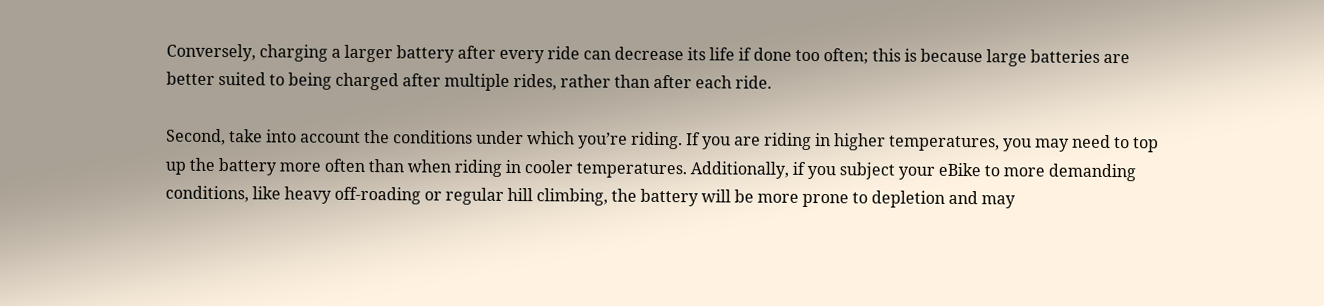Conversely, charging a larger battery after every ride can decrease its life if done too often; this is because large batteries are better suited to being charged after multiple rides, rather than after each ride.

Second, take into account the conditions under which you’re riding. If you are riding in higher temperatures, you may need to top up the battery more often than when riding in cooler temperatures. Additionally, if you subject your eBike to more demanding conditions, like heavy off-roading or regular hill climbing, the battery will be more prone to depletion and may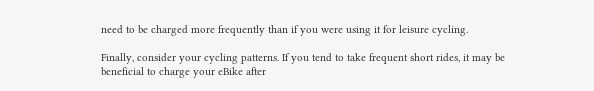need to be charged more frequently than if you were using it for leisure cycling.

Finally, consider your cycling patterns. If you tend to take frequent short rides, it may be beneficial to charge your eBike after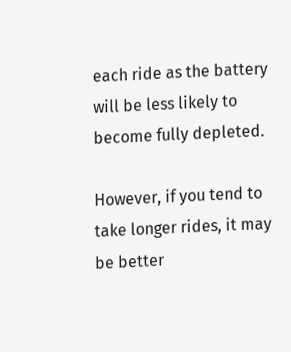each ride as the battery will be less likely to become fully depleted.

However, if you tend to take longer rides, it may be better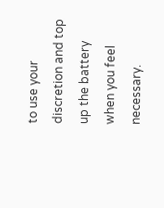to use your discretion and top up the battery when you feel necessary.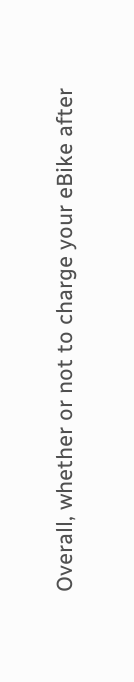Overall, whether or not to charge your eBike after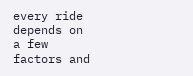every ride depends on a few factors and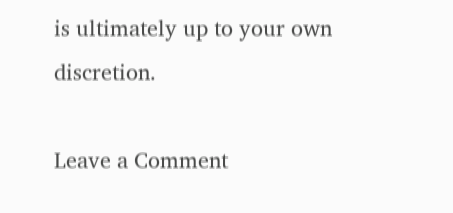is ultimately up to your own discretion.

Leave a Comment